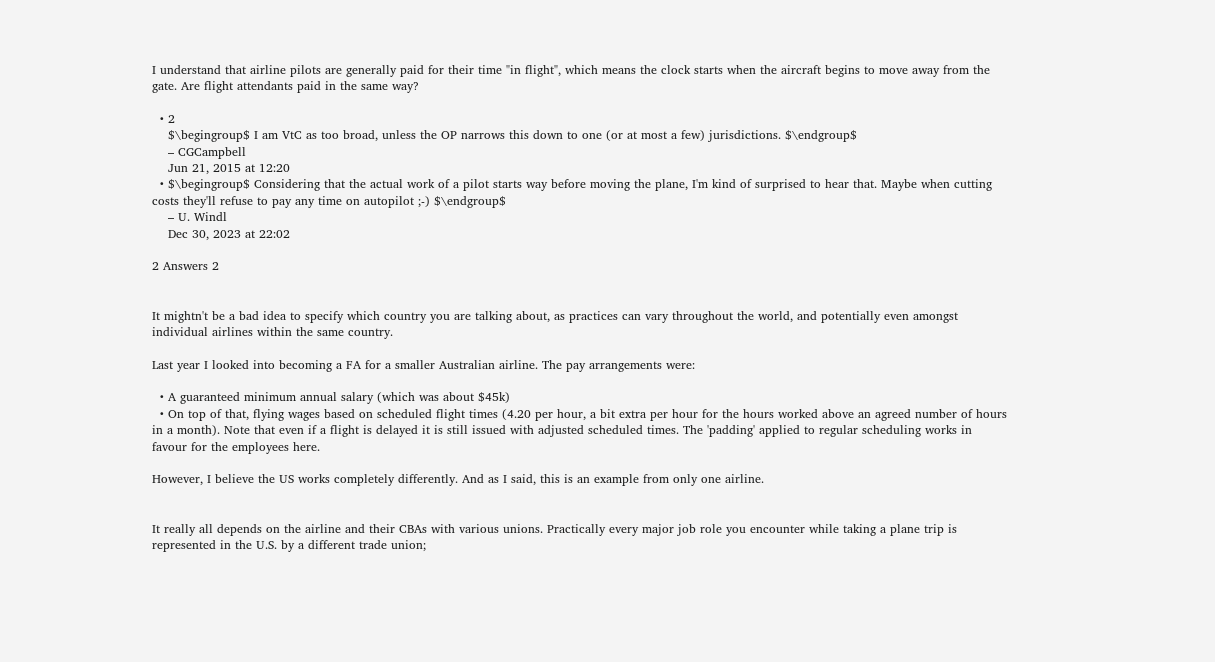I understand that airline pilots are generally paid for their time "in flight", which means the clock starts when the aircraft begins to move away from the gate. Are flight attendants paid in the same way?

  • 2
    $\begingroup$ I am VtC as too broad, unless the OP narrows this down to one (or at most a few) jurisdictions. $\endgroup$
    – CGCampbell
    Jun 21, 2015 at 12:20
  • $\begingroup$ Considering that the actual work of a pilot starts way before moving the plane, I'm kind of surprised to hear that. Maybe when cutting costs they'll refuse to pay any time on autopilot ;-) $\endgroup$
    – U. Windl
    Dec 30, 2023 at 22:02

2 Answers 2


It mightn't be a bad idea to specify which country you are talking about, as practices can vary throughout the world, and potentially even amongst individual airlines within the same country.

Last year I looked into becoming a FA for a smaller Australian airline. The pay arrangements were:

  • A guaranteed minimum annual salary (which was about $45k)
  • On top of that, flying wages based on scheduled flight times (4.20 per hour, a bit extra per hour for the hours worked above an agreed number of hours in a month). Note that even if a flight is delayed it is still issued with adjusted scheduled times. The 'padding' applied to regular scheduling works in favour for the employees here.

However, I believe the US works completely differently. And as I said, this is an example from only one airline.


It really all depends on the airline and their CBAs with various unions. Practically every major job role you encounter while taking a plane trip is represented in the U.S. by a different trade union;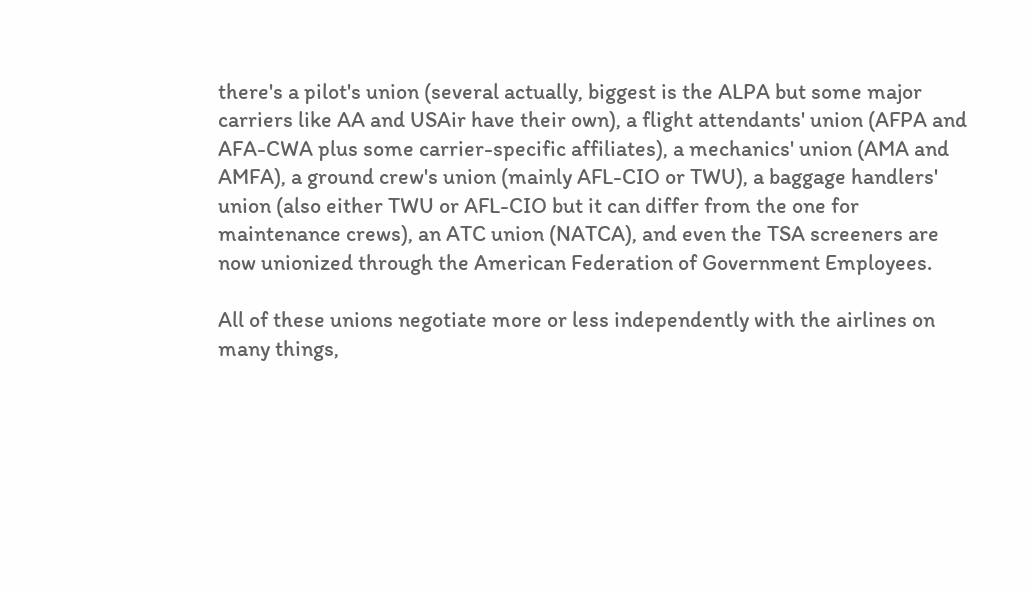there's a pilot's union (several actually, biggest is the ALPA but some major carriers like AA and USAir have their own), a flight attendants' union (AFPA and AFA-CWA plus some carrier-specific affiliates), a mechanics' union (AMA and AMFA), a ground crew's union (mainly AFL-CIO or TWU), a baggage handlers' union (also either TWU or AFL-CIO but it can differ from the one for maintenance crews), an ATC union (NATCA), and even the TSA screeners are now unionized through the American Federation of Government Employees.

All of these unions negotiate more or less independently with the airlines on many things,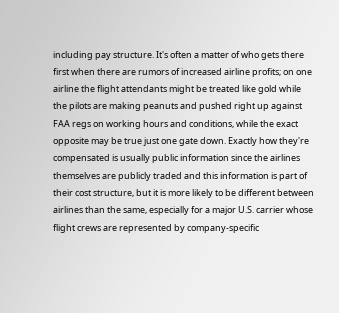including pay structure. It's often a matter of who gets there first when there are rumors of increased airline profits; on one airline the flight attendants might be treated like gold while the pilots are making peanuts and pushed right up against FAA regs on working hours and conditions, while the exact opposite may be true just one gate down. Exactly how they're compensated is usually public information since the airlines themselves are publicly traded and this information is part of their cost structure, but it is more likely to be different between airlines than the same, especially for a major U.S. carrier whose flight crews are represented by company-specific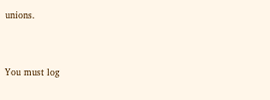unions.


You must log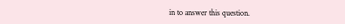in to answer this question.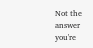Not the answer you're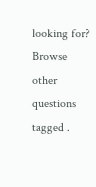looking for? Browse other questions tagged .